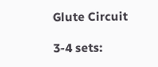Glute Circuit

3-4 sets: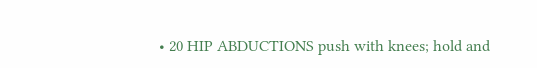• 20 HIP ABDUCTIONS push with knees; hold and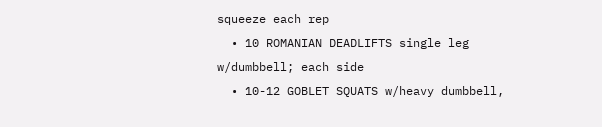squeeze each rep
  • 10 ROMANIAN DEADLIFTS single leg w/dumbbell; each side
  • 10-12 GOBLET SQUATS w/heavy dumbbell,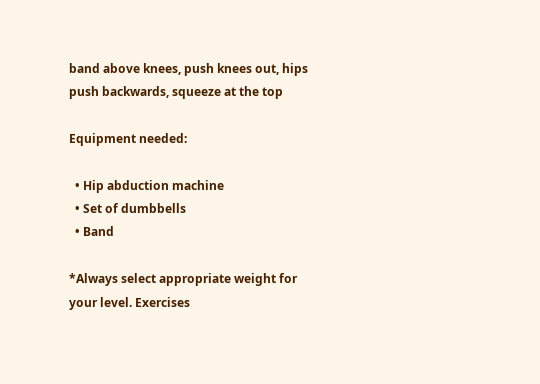band above knees, push knees out, hips push backwards, squeeze at the top

Equipment needed:

  • Hip abduction machine
  • Set of dumbbells
  • Band

*Always select appropriate weight for your level. Exercises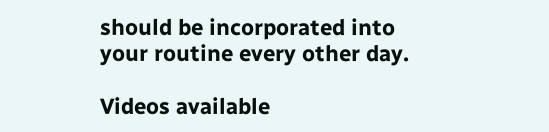should be incorporated into your routine every other day.

Videos available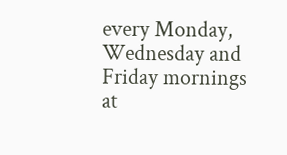every Monday, Wednesday and Friday mornings at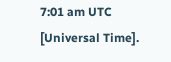7:01 am UTC [Universal Time].